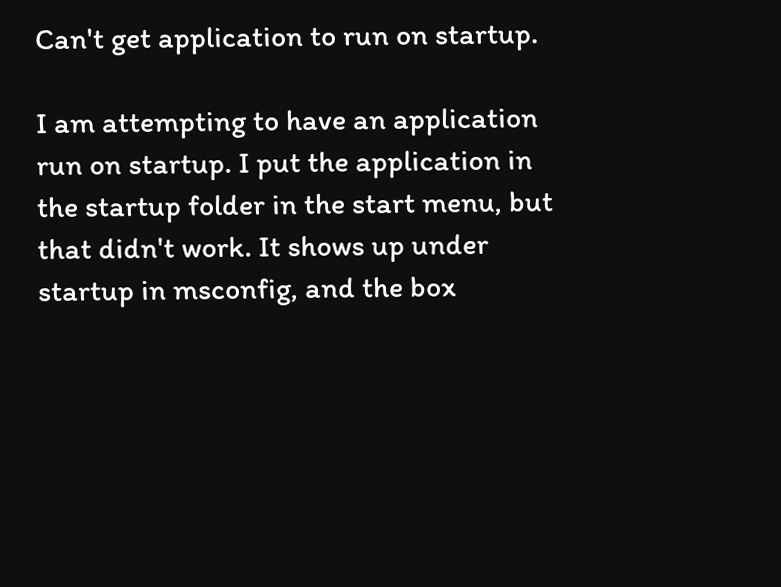Can't get application to run on startup.

I am attempting to have an application run on startup. I put the application in the startup folder in the start menu, but that didn't work. It shows up under startup in msconfig, and the box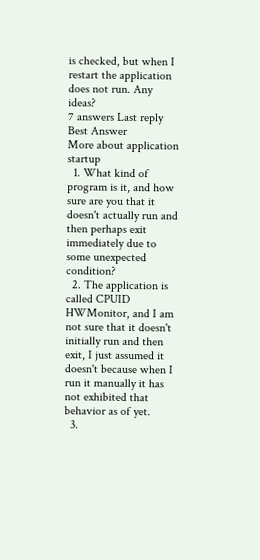is checked, but when I restart the application does not run. Any ideas?
7 answers Last reply Best Answer
More about application startup
  1. What kind of program is it, and how sure are you that it doesn't actually run and then perhaps exit immediately due to some unexpected condition?
  2. The application is called CPUID HWMonitor, and I am not sure that it doesn't initially run and then exit, I just assumed it doesn't because when I run it manually it has not exhibited that behavior as of yet.
  3.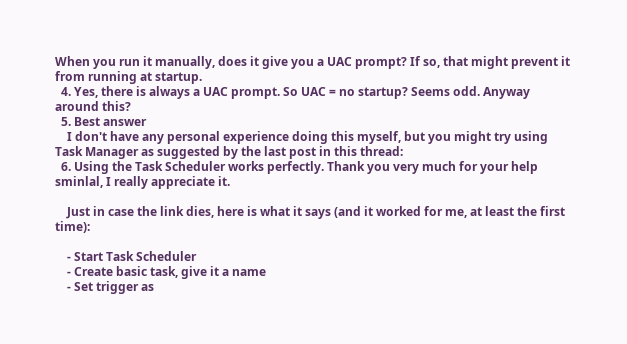When you run it manually, does it give you a UAC prompt? If so, that might prevent it from running at startup.
  4. Yes, there is always a UAC prompt. So UAC = no startup? Seems odd. Anyway around this?
  5. Best answer
    I don't have any personal experience doing this myself, but you might try using Task Manager as suggested by the last post in this thread:
  6. Using the Task Scheduler works perfectly. Thank you very much for your help sminlal, I really appreciate it.

    Just in case the link dies, here is what it says (and it worked for me, at least the first time):

    - Start Task Scheduler
    - Create basic task, give it a name
    - Set trigger as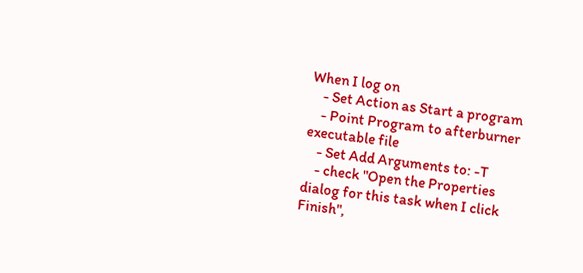When I log on
    - Set Action as Start a program
    - Point Program to afterburner executable file
    - Set Add Arguments to: -T
    - check "Open the Properties dialog for this task when I click Finish",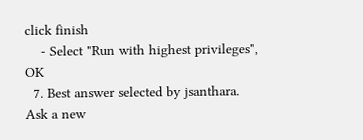click finish
    - Select "Run with highest privileges", OK
  7. Best answer selected by jsanthara.
Ask a new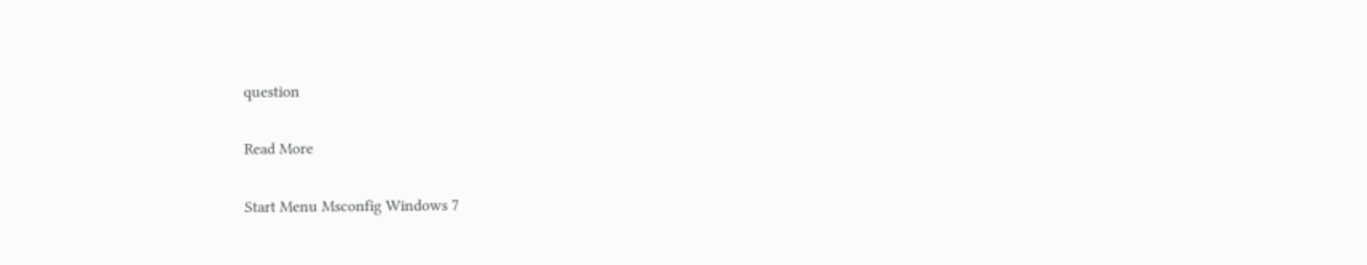question

Read More

Start Menu Msconfig Windows 7